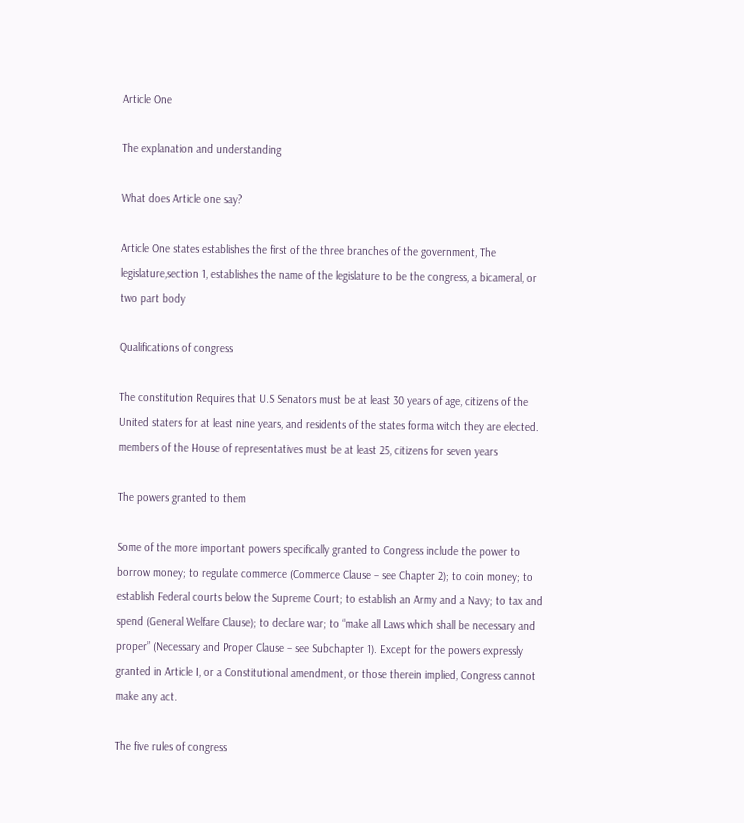Article One

The explanation and understanding

What does Article one say?

Article One states establishes the first of the three branches of the government, The legislature,section 1, establishes the name of the legislature to be the congress, a bicameral, or two part body

Qualifications of congress

The constitution Requires that U.S Senators must be at least 30 years of age, citizens of the United staters for at least nine years, and residents of the states forma witch they are elected. members of the House of representatives must be at least 25, citizens for seven years

The powers granted to them

Some of the more important powers specifically granted to Congress include the power to borrow money; to regulate commerce (Commerce Clause – see Chapter 2); to coin money; to establish Federal courts below the Supreme Court; to establish an Army and a Navy; to tax and spend (General Welfare Clause); to declare war; to “make all Laws which shall be necessary and proper” (Necessary and Proper Clause – see Subchapter 1). Except for the powers expressly granted in Article I, or a Constitutional amendment, or those therein implied, Congress cannot make any act.

The five rules of congress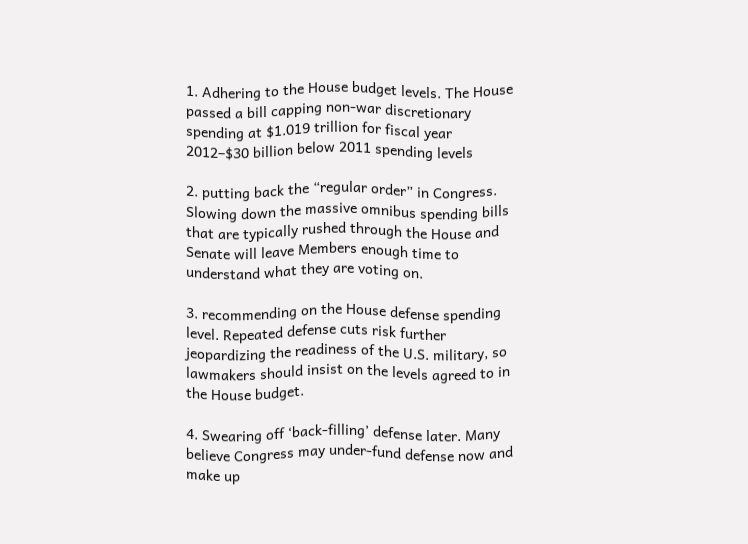1. Adhering to the House budget levels. The House passed a bill capping non-war discretionary spending at $1.019 trillion for fiscal year 2012–$30 billion below 2011 spending levels

2. putting back the “regular order” in Congress. Slowing down the massive omnibus spending bills that are typically rushed through the House and Senate will leave Members enough time to understand what they are voting on.

3. recommending on the House defense spending level. Repeated defense cuts risk further jeopardizing the readiness of the U.S. military, so lawmakers should insist on the levels agreed to in the House budget.

4. Swearing off ‘back-filling’ defense later. Many believe Congress may under-fund defense now and make up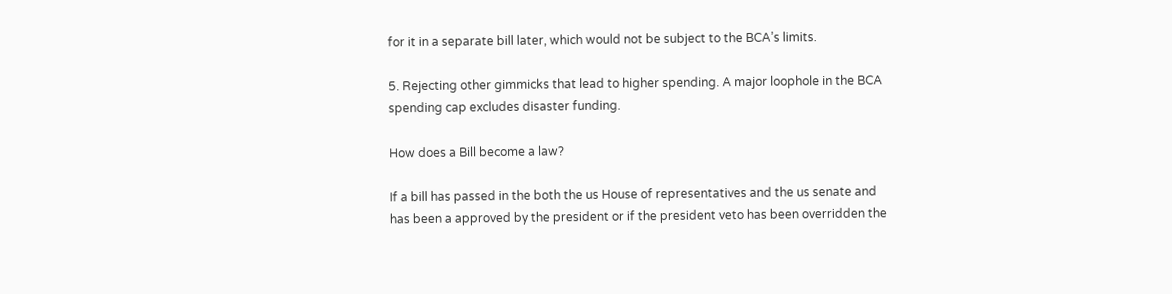for it in a separate bill later, which would not be subject to the BCA’s limits.

5. Rejecting other gimmicks that lead to higher spending. A major loophole in the BCA spending cap excludes disaster funding.

How does a Bill become a law?

If a bill has passed in the both the us House of representatives and the us senate and has been a approved by the president or if the president veto has been overridden the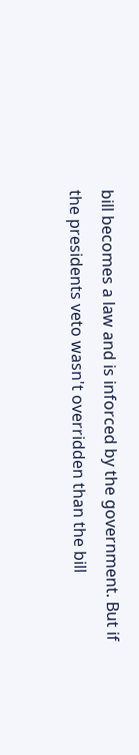bill becomes a law and is inforced by the government. But if the presidents veto wasn't overridden than the bill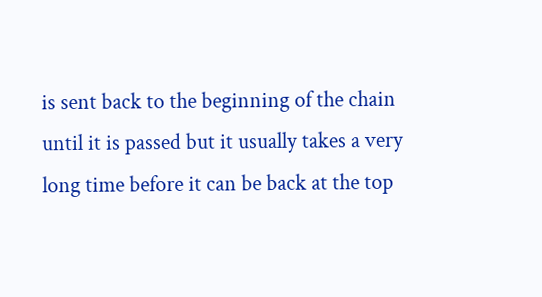is sent back to the beginning of the chain until it is passed but it usually takes a very long time before it can be back at the top